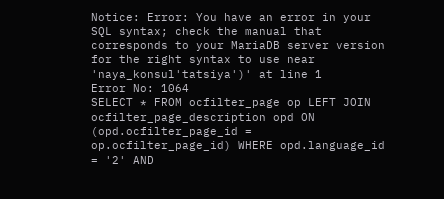Notice: Error: You have an error in your SQL syntax; check the manual that corresponds to your MariaDB server version for the right syntax to use near 'naya_konsul'tatsiya')' at line 1
Error No: 1064
SELECT * FROM ocfilter_page op LEFT JOIN ocfilter_page_description opd ON (opd.ocfilter_page_id = op.ocfilter_page_id) WHERE opd.language_id = '2' AND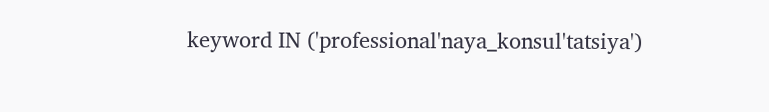keyword IN ('professional'naya_konsul'tatsiya')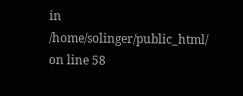in /home/solinger/public_html/ on line 58